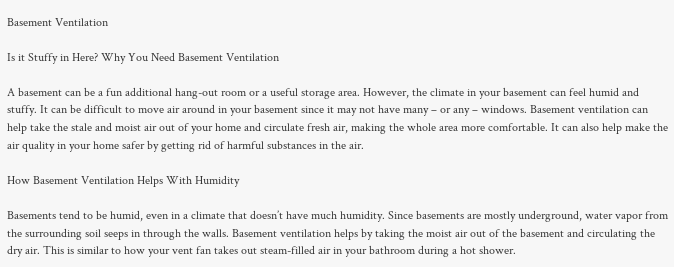Basement Ventilation

Is it Stuffy in Here? Why You Need Basement Ventilation

A basement can be a fun additional hang-out room or a useful storage area. However, the climate in your basement can feel humid and stuffy. It can be difficult to move air around in your basement since it may not have many – or any – windows. Basement ventilation can help take the stale and moist air out of your home and circulate fresh air, making the whole area more comfortable. It can also help make the air quality in your home safer by getting rid of harmful substances in the air.

How Basement Ventilation Helps With Humidity

Basements tend to be humid, even in a climate that doesn’t have much humidity. Since basements are mostly underground, water vapor from the surrounding soil seeps in through the walls. Basement ventilation helps by taking the moist air out of the basement and circulating the dry air. This is similar to how your vent fan takes out steam-filled air in your bathroom during a hot shower.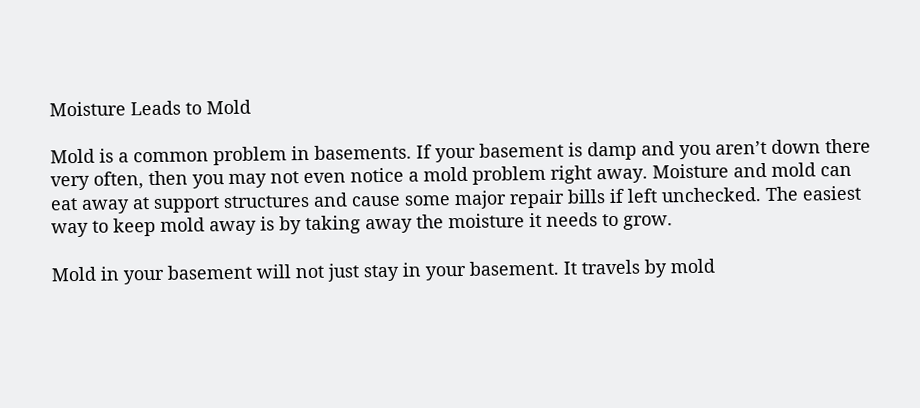Moisture Leads to Mold

Mold is a common problem in basements. If your basement is damp and you aren’t down there very often, then you may not even notice a mold problem right away. Moisture and mold can eat away at support structures and cause some major repair bills if left unchecked. The easiest way to keep mold away is by taking away the moisture it needs to grow.

Mold in your basement will not just stay in your basement. It travels by mold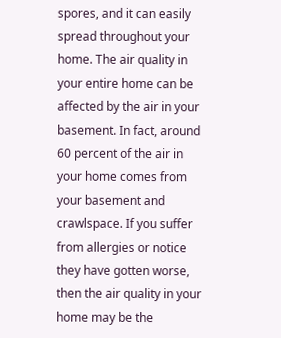spores, and it can easily spread throughout your home. The air quality in your entire home can be affected by the air in your basement. In fact, around 60 percent of the air in your home comes from your basement and crawlspace. If you suffer from allergies or notice they have gotten worse, then the air quality in your home may be the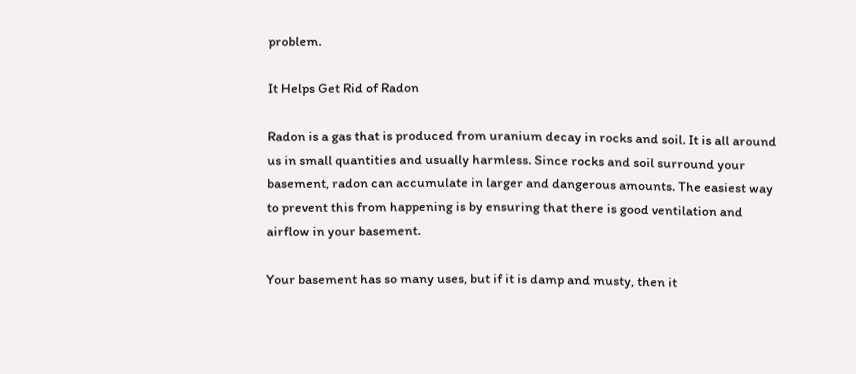problem.

It Helps Get Rid of Radon

Radon is a gas that is produced from uranium decay in rocks and soil. It is all around us in small quantities and usually harmless. Since rocks and soil surround your basement, radon can accumulate in larger and dangerous amounts. The easiest way to prevent this from happening is by ensuring that there is good ventilation and airflow in your basement.

Your basement has so many uses, but if it is damp and musty, then it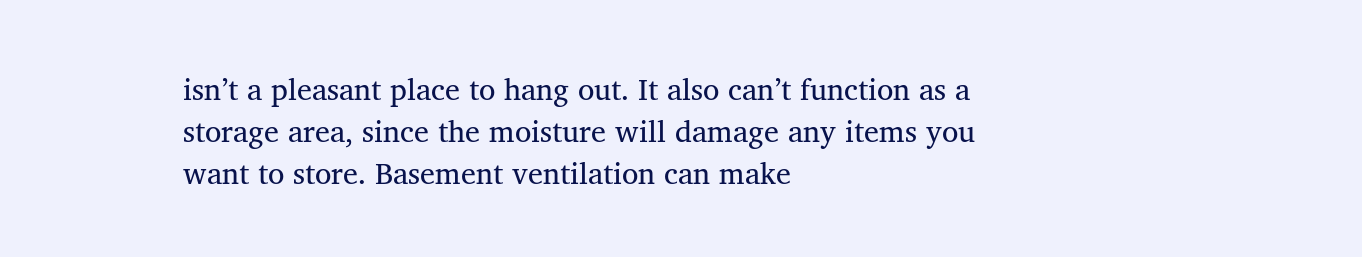isn’t a pleasant place to hang out. It also can’t function as a storage area, since the moisture will damage any items you want to store. Basement ventilation can make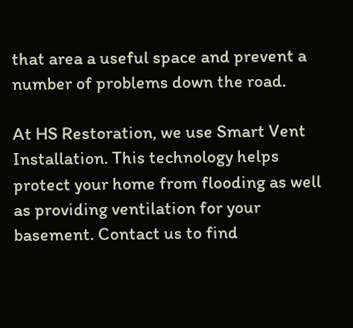that area a useful space and prevent a number of problems down the road.

At HS Restoration, we use Smart Vent Installation. This technology helps protect your home from flooding as well as providing ventilation for your basement. Contact us to find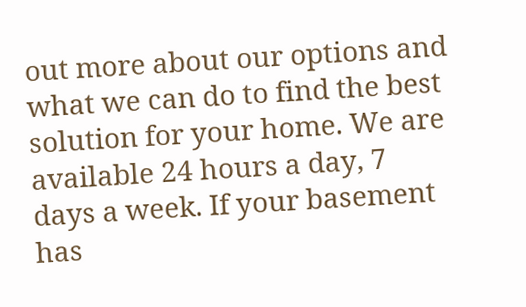out more about our options and what we can do to find the best solution for your home. We are available 24 hours a day, 7 days a week. If your basement has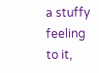a stuffy feeling to it,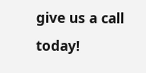give us a call today!